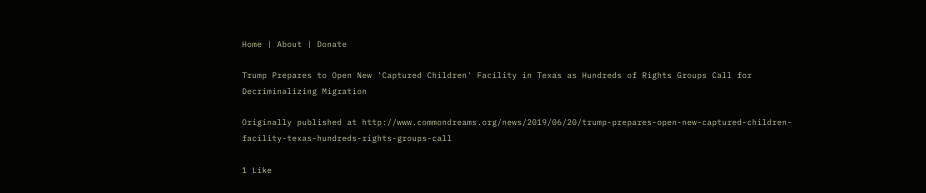Home | About | Donate

Trump Prepares to Open New 'Captured Children' Facility in Texas as Hundreds of Rights Groups Call for Decriminalizing Migration

Originally published at http://www.commondreams.org/news/2019/06/20/trump-prepares-open-new-captured-children-facility-texas-hundreds-rights-groups-call

1 Like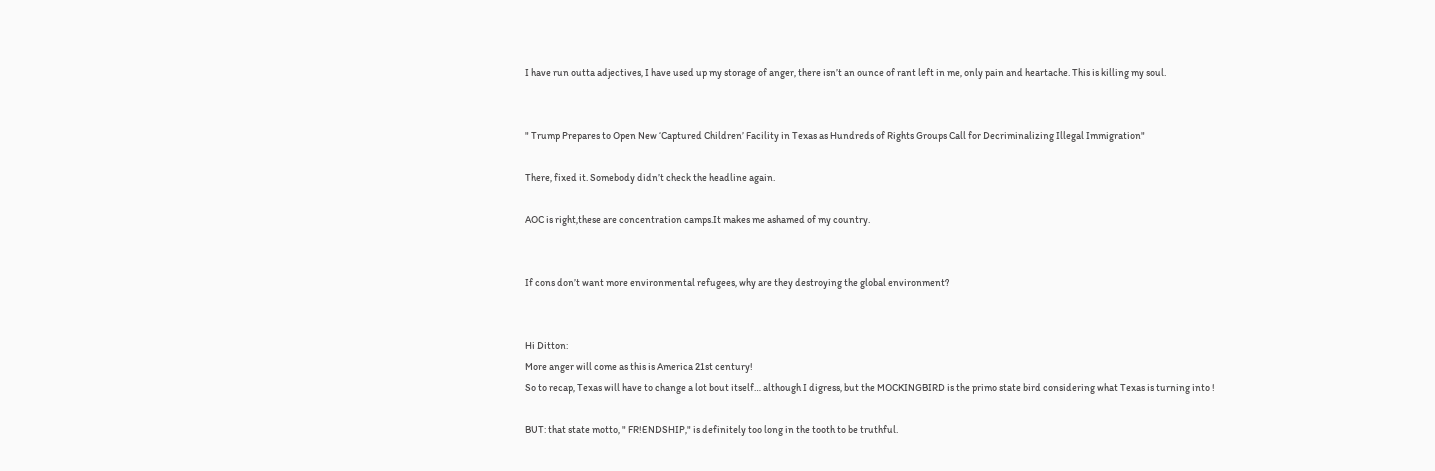I have run outta adjectives, I have used up my storage of anger, there isn’t an ounce of rant left in me, only pain and heartache. This is killing my soul.


" Trump Prepares to Open New ‘Captured Children’ Facility in Texas as Hundreds of Rights Groups Call for Decriminalizing Illegal Immigration"

There, fixed it. Somebody didn’t check the headline again.

AOC is right,these are concentration camps.It makes me ashamed of my country.


If cons don’t want more environmental refugees, why are they destroying the global environment?


Hi Ditton:
More anger will come as this is America 21st century!
So to recap, Texas will have to change a lot bout itself… although I digress, but the MOCKINGBIRD is the primo state bird considering what Texas is turning into !

BUT: that state motto, " FR!ENDSHIP," is definitely too long in the tooth to be truthful.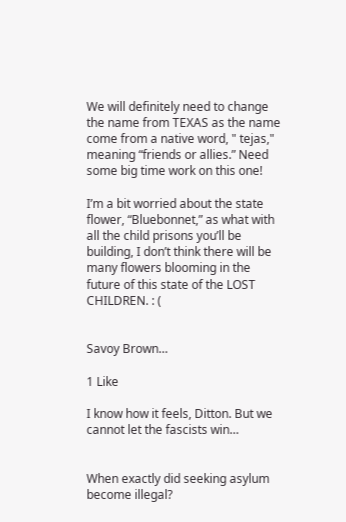We will definitely need to change the name from TEXAS as the name come from a native word, " tejas," meaning “friends or allies.” Need some big time work on this one!

I’m a bit worried about the state flower, “Bluebonnet,” as what with all the child prisons you’ll be building, I don’t think there will be many flowers blooming in the future of this state of the LOST CHILDREN. : (


Savoy Brown…

1 Like

I know how it feels, Ditton. But we cannot let the fascists win…


When exactly did seeking asylum become illegal?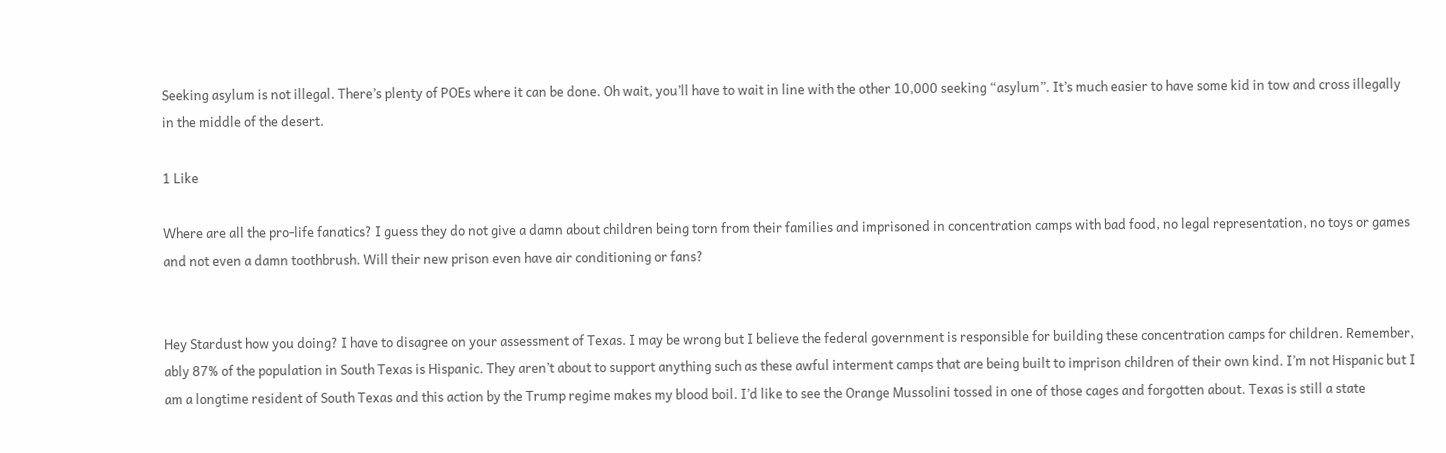Seeking asylum is not illegal. There’s plenty of POEs where it can be done. Oh wait, you’ll have to wait in line with the other 10,000 seeking “asylum”. It’s much easier to have some kid in tow and cross illegally in the middle of the desert.

1 Like

Where are all the pro-life fanatics? I guess they do not give a damn about children being torn from their families and imprisoned in concentration camps with bad food, no legal representation, no toys or games and not even a damn toothbrush. Will their new prison even have air conditioning or fans?


Hey Stardust how you doing? I have to disagree on your assessment of Texas. I may be wrong but I believe the federal government is responsible for building these concentration camps for children. Remember, ably 87% of the population in South Texas is Hispanic. They aren’t about to support anything such as these awful interment camps that are being built to imprison children of their own kind. I’m not Hispanic but I am a longtime resident of South Texas and this action by the Trump regime makes my blood boil. I’d like to see the Orange Mussolini tossed in one of those cages and forgotten about. Texas is still a state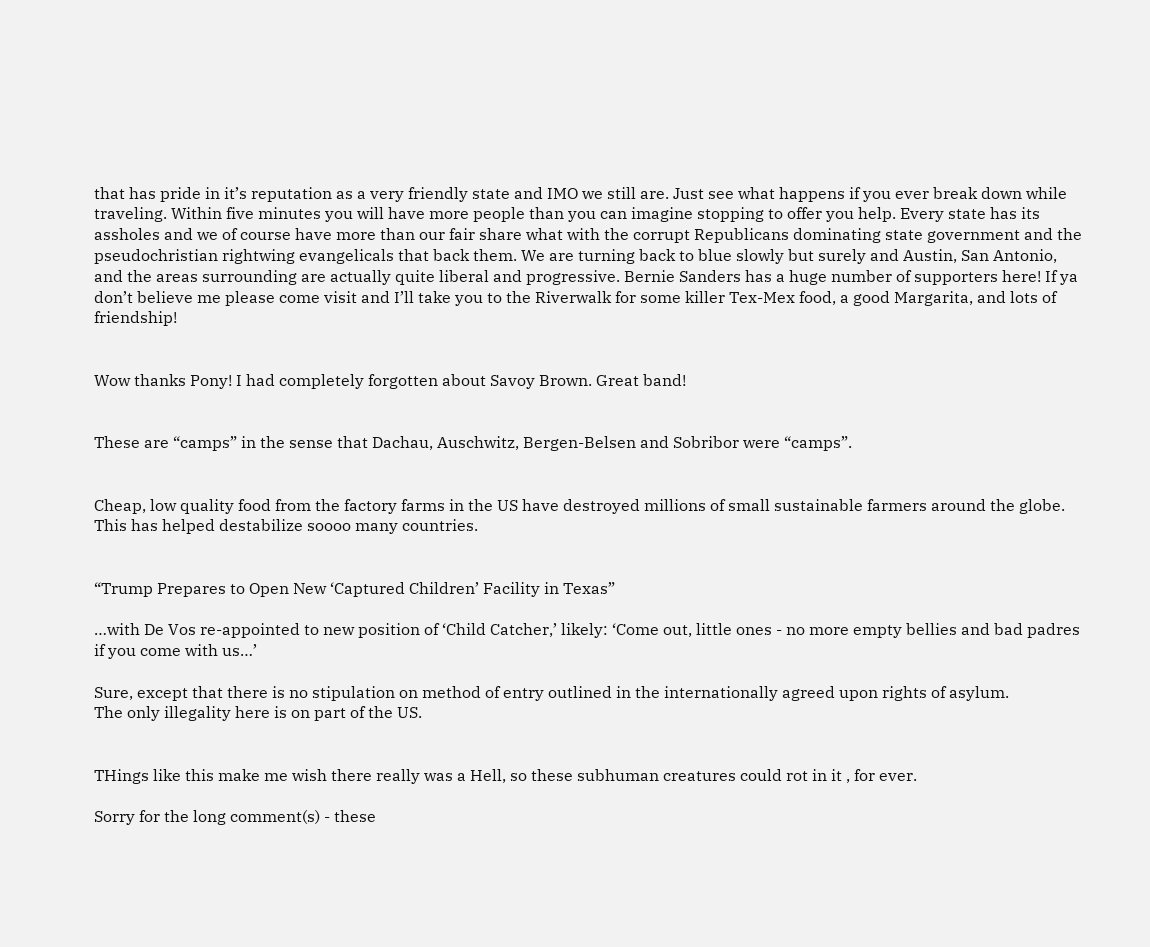that has pride in it’s reputation as a very friendly state and IMO we still are. Just see what happens if you ever break down while traveling. Within five minutes you will have more people than you can imagine stopping to offer you help. Every state has its assholes and we of course have more than our fair share what with the corrupt Republicans dominating state government and the pseudochristian rightwing evangelicals that back them. We are turning back to blue slowly but surely and Austin, San Antonio, and the areas surrounding are actually quite liberal and progressive. Bernie Sanders has a huge number of supporters here! If ya don’t believe me please come visit and I’ll take you to the Riverwalk for some killer Tex-Mex food, a good Margarita, and lots of friendship!


Wow thanks Pony! I had completely forgotten about Savoy Brown. Great band!


These are “camps” in the sense that Dachau, Auschwitz, Bergen-Belsen and Sobribor were “camps”.


Cheap, low quality food from the factory farms in the US have destroyed millions of small sustainable farmers around the globe. This has helped destabilize soooo many countries.


“Trump Prepares to Open New ‘Captured Children’ Facility in Texas”

…with De Vos re-appointed to new position of ‘Child Catcher,’ likely: ‘Come out, little ones - no more empty bellies and bad padres if you come with us…’

Sure, except that there is no stipulation on method of entry outlined in the internationally agreed upon rights of asylum.
The only illegality here is on part of the US.


THings like this make me wish there really was a Hell, so these subhuman creatures could rot in it , for ever.

Sorry for the long comment(s) - these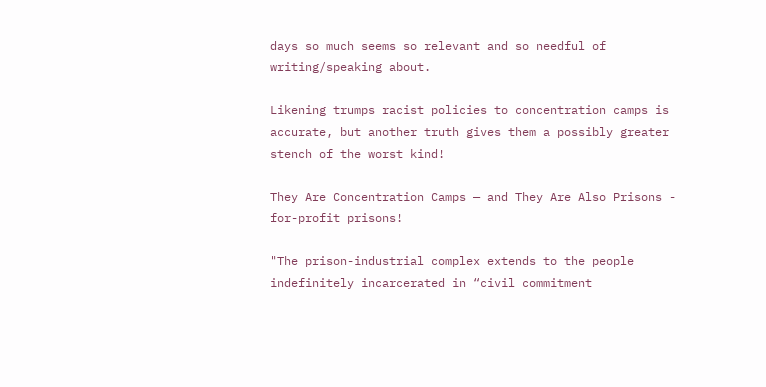days so much seems so relevant and so needful of writing/speaking about.

Likening trumps racist policies to concentration camps is accurate, but another truth gives them a possibly greater stench of the worst kind!

They Are Concentration Camps — and They Are Also Prisons - for-profit prisons!

"The prison-industrial complex extends to the people indefinitely incarcerated in “civil commitment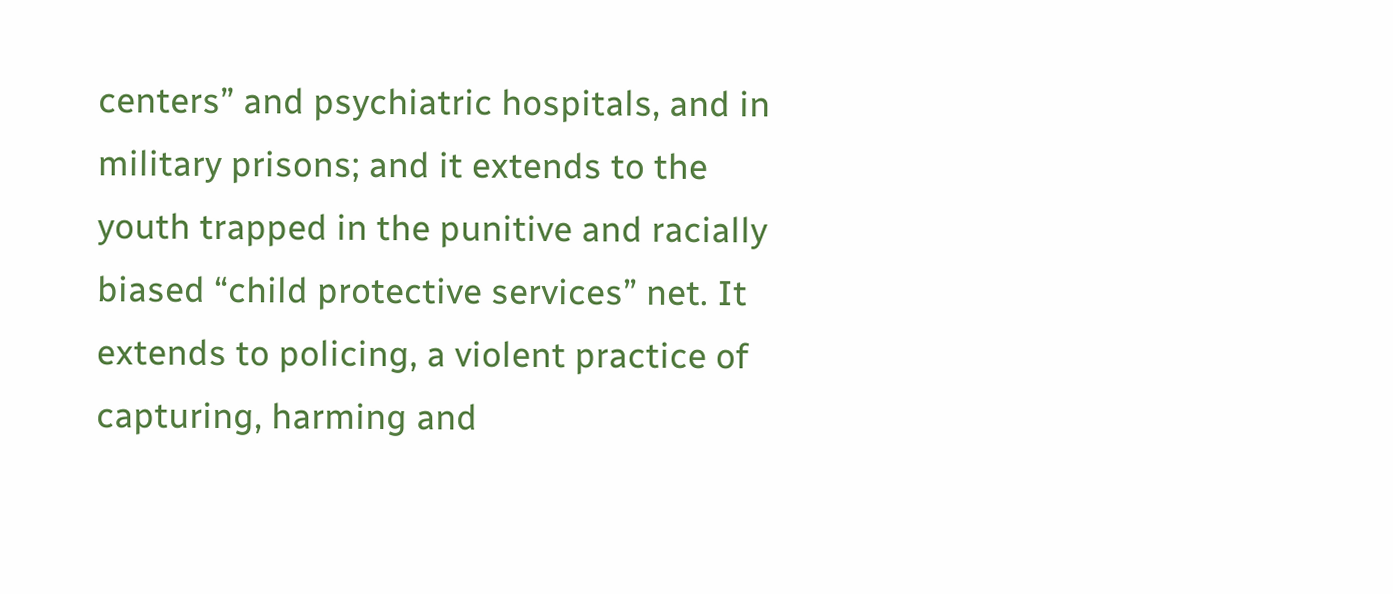centers” and psychiatric hospitals, and in military prisons; and it extends to the youth trapped in the punitive and racially biased “child protective services” net. It extends to policing, a violent practice of capturing, harming and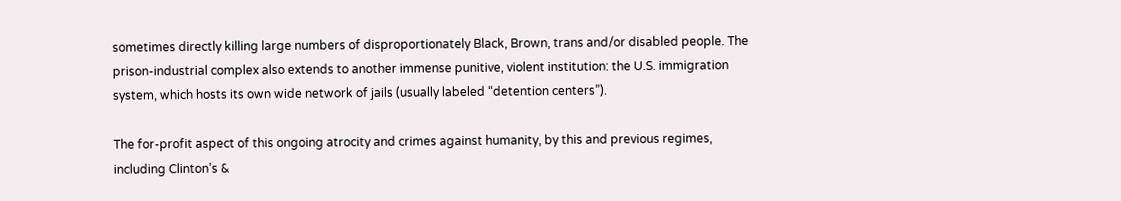sometimes directly killing large numbers of disproportionately Black, Brown, trans and/or disabled people. The prison-industrial complex also extends to another immense punitive, violent institution: the U.S. immigration system, which hosts its own wide network of jails (usually labeled “detention centers”).

The for-profit aspect of this ongoing atrocity and crimes against humanity, by this and previous regimes, including Clinton’s &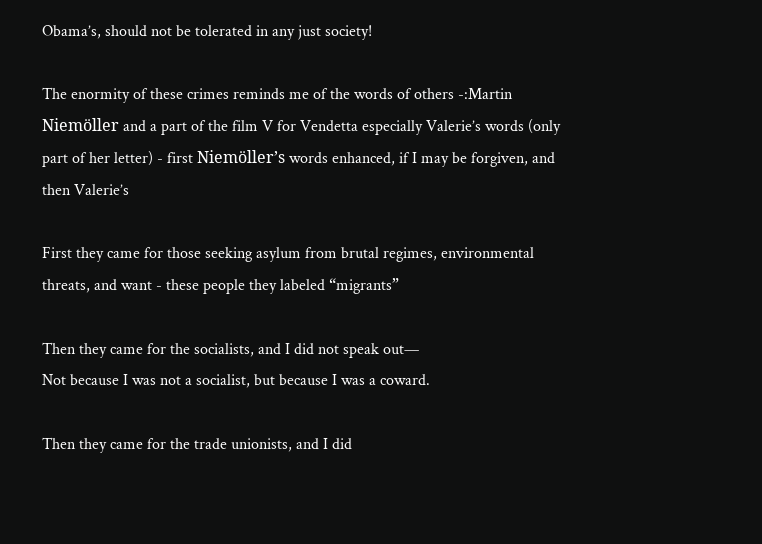Obama’s, should not be tolerated in any just society!

The enormity of these crimes reminds me of the words of others -:Martin Niemöller and a part of the film V for Vendetta especially Valerie’s words (only part of her letter) - first Niemöller’s words enhanced, if I may be forgiven, and then Valerie’s

First they came for those seeking asylum from brutal regimes, environmental threats, and want - these people they labeled “migrants”

Then they came for the socialists, and I did not speak out—
Not because I was not a socialist, but because I was a coward.

Then they came for the trade unionists, and I did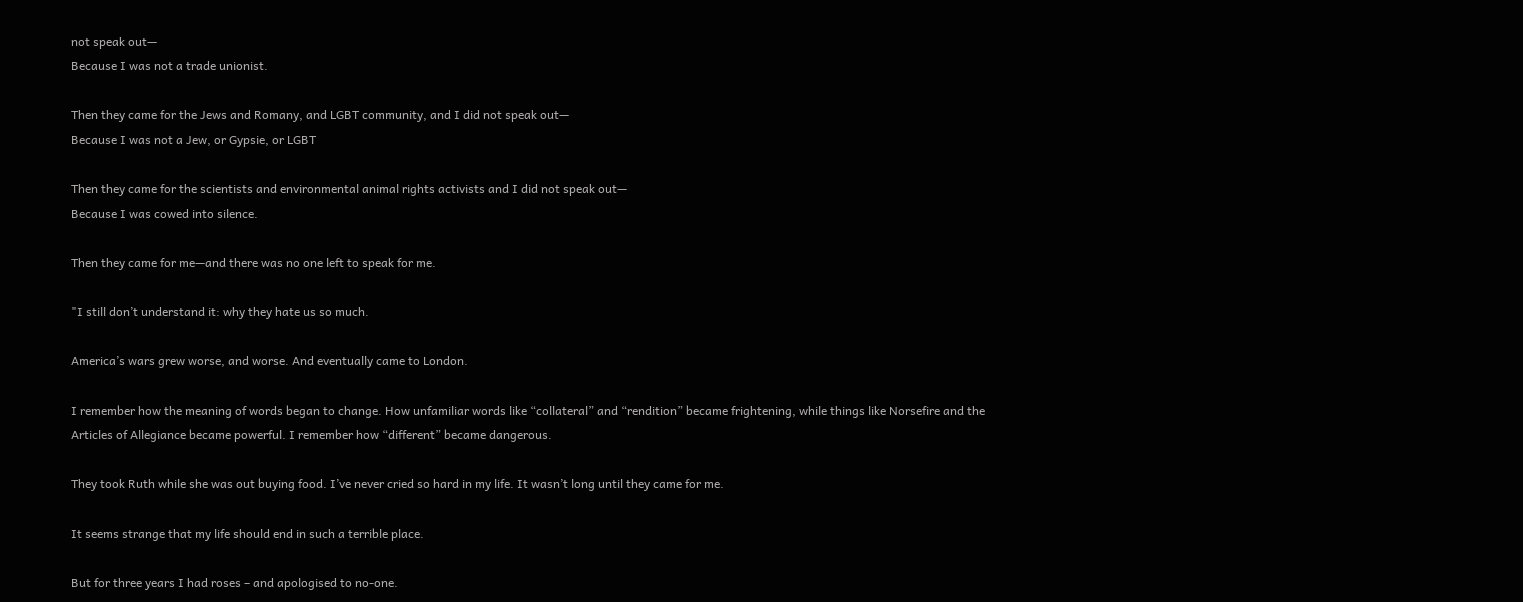not speak out—
Because I was not a trade unionist.

Then they came for the Jews and Romany, and LGBT community, and I did not speak out—
Because I was not a Jew, or Gypsie, or LGBT

Then they came for the scientists and environmental animal rights activists and I did not speak out—
Because I was cowed into silence.

Then they came for me—and there was no one left to speak for me.

"I still don’t understand it: why they hate us so much.

America’s wars grew worse, and worse. And eventually came to London.

I remember how the meaning of words began to change. How unfamiliar words like “collateral” and “rendition” became frightening, while things like Norsefire and the Articles of Allegiance became powerful. I remember how “different” became dangerous.

They took Ruth while she was out buying food. I’ve never cried so hard in my life. It wasn’t long until they came for me.

It seems strange that my life should end in such a terrible place.

But for three years I had roses – and apologised to no-one.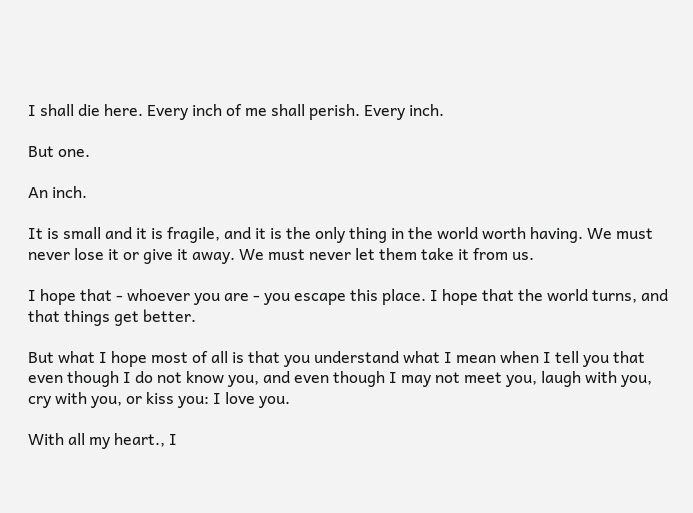I shall die here. Every inch of me shall perish. Every inch.

But one.

An inch.

It is small and it is fragile, and it is the only thing in the world worth having. We must never lose it or give it away. We must never let them take it from us.

I hope that - whoever you are - you escape this place. I hope that the world turns, and that things get better.

But what I hope most of all is that you understand what I mean when I tell you that even though I do not know you, and even though I may not meet you, laugh with you, cry with you, or kiss you: I love you.

With all my heart., I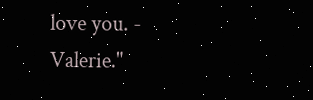love you. - Valerie."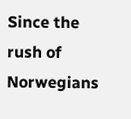Since the rush of Norwegians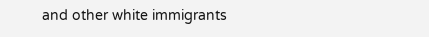and other white immigrants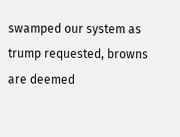swamped our system as trump requested, browns are deemed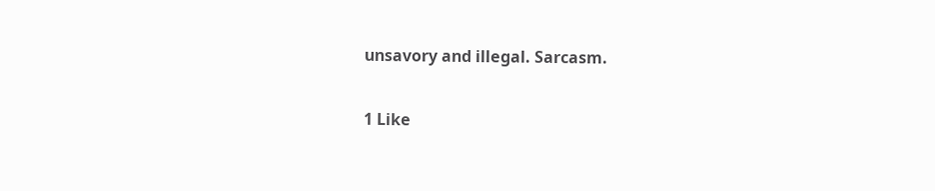unsavory and illegal. Sarcasm.

1 Like